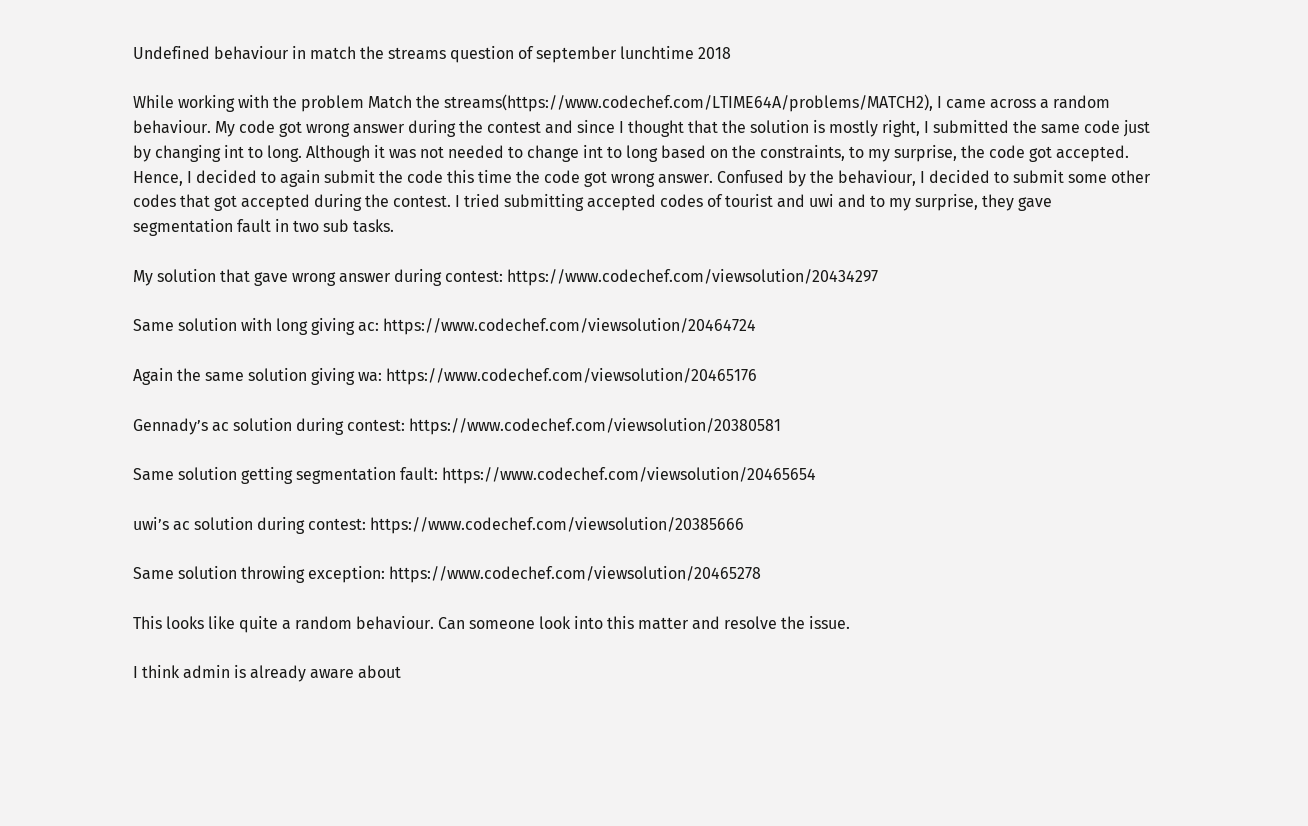Undefined behaviour in match the streams question of september lunchtime 2018

While working with the problem Match the streams(https://www.codechef.com/LTIME64A/problems/MATCH2), I came across a random behaviour. My code got wrong answer during the contest and since I thought that the solution is mostly right, I submitted the same code just by changing int to long. Although it was not needed to change int to long based on the constraints, to my surprise, the code got accepted. Hence, I decided to again submit the code this time the code got wrong answer. Confused by the behaviour, I decided to submit some other codes that got accepted during the contest. I tried submitting accepted codes of tourist and uwi and to my surprise, they gave segmentation fault in two sub tasks.

My solution that gave wrong answer during contest: https://www.codechef.com/viewsolution/20434297

Same solution with long giving ac: https://www.codechef.com/viewsolution/20464724

Again the same solution giving wa: https://www.codechef.com/viewsolution/20465176

Gennady’s ac solution during contest: https://www.codechef.com/viewsolution/20380581

Same solution getting segmentation fault: https://www.codechef.com/viewsolution/20465654

uwi’s ac solution during contest: https://www.codechef.com/viewsolution/20385666

Same solution throwing exception: https://www.codechef.com/viewsolution/20465278

This looks like quite a random behaviour. Can someone look into this matter and resolve the issue.

I think admin is already aware about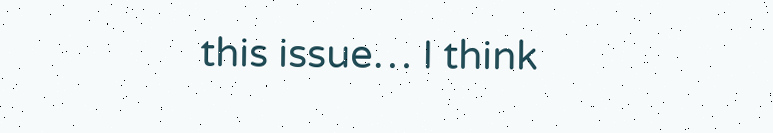this issue… I think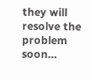they will resolve the problem soon…